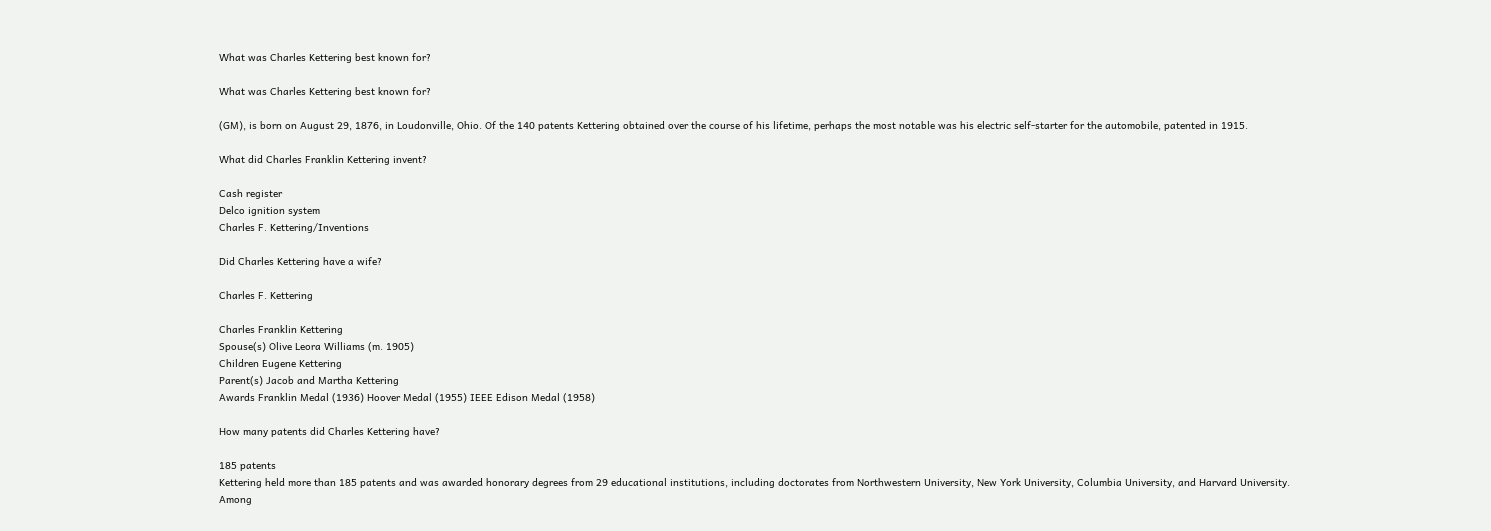What was Charles Kettering best known for?

What was Charles Kettering best known for?

(GM), is born on August 29, 1876, in Loudonville, Ohio. Of the 140 patents Kettering obtained over the course of his lifetime, perhaps the most notable was his electric self-starter for the automobile, patented in 1915.

What did Charles Franklin Kettering invent?

Cash register
Delco ignition system
Charles F. Kettering/Inventions

Did Charles Kettering have a wife?

Charles F. Kettering

Charles Franklin Kettering
Spouse(s) Olive Leora Williams (m. 1905)
Children Eugene Kettering
Parent(s) Jacob and Martha Kettering
Awards Franklin Medal (1936) Hoover Medal (1955) IEEE Edison Medal (1958)

How many patents did Charles Kettering have?

185 patents
Kettering held more than 185 patents and was awarded honorary degrees from 29 educational institutions, including doctorates from Northwestern University, New York University, Columbia University, and Harvard University. Among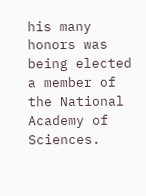his many honors was being elected a member of the National Academy of Sciences.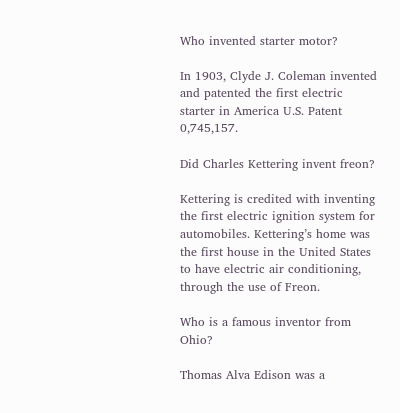Who invented starter motor?

In 1903, Clyde J. Coleman invented and patented the first electric starter in America U.S. Patent 0,745,157.

Did Charles Kettering invent freon?

Kettering is credited with inventing the first electric ignition system for automobiles. Kettering’s home was the first house in the United States to have electric air conditioning, through the use of Freon.

Who is a famous inventor from Ohio?

Thomas Alva Edison was a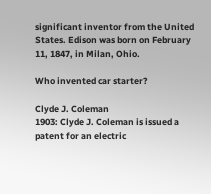significant inventor from the United States. Edison was born on February 11, 1847, in Milan, Ohio.

Who invented car starter?

Clyde J. Coleman
1903: Clyde J. Coleman is issued a patent for an electric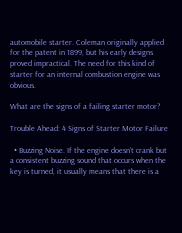automobile starter. Coleman originally applied for the patent in 1899, but his early designs proved impractical. The need for this kind of starter for an internal combustion engine was obvious.

What are the signs of a failing starter motor?

Trouble Ahead: 4 Signs of Starter Motor Failure

  • Buzzing Noise. If the engine doesn’t crank but a consistent buzzing sound that occurs when the key is turned, it usually means that there is a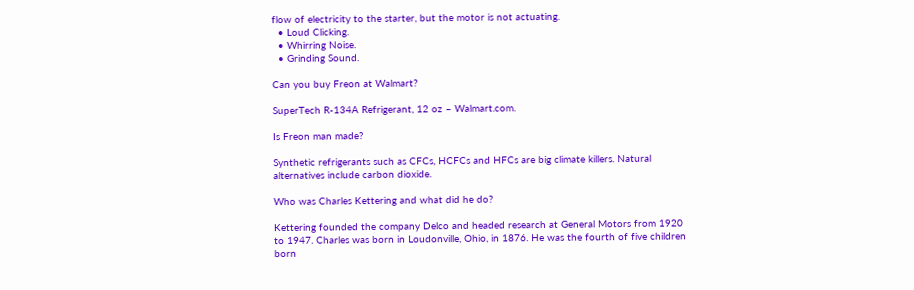flow of electricity to the starter, but the motor is not actuating.
  • Loud Clicking.
  • Whirring Noise.
  • Grinding Sound.

Can you buy Freon at Walmart?

SuperTech R-134A Refrigerant, 12 oz – Walmart.com.

Is Freon man made?

Synthetic refrigerants such as CFCs, HCFCs and HFCs are big climate killers. Natural alternatives include carbon dioxide.

Who was Charles Kettering and what did he do?

Kettering founded the company Delco and headed research at General Motors from 1920 to 1947. Charles was born in Loudonville, Ohio, in 1876. He was the fourth of five children born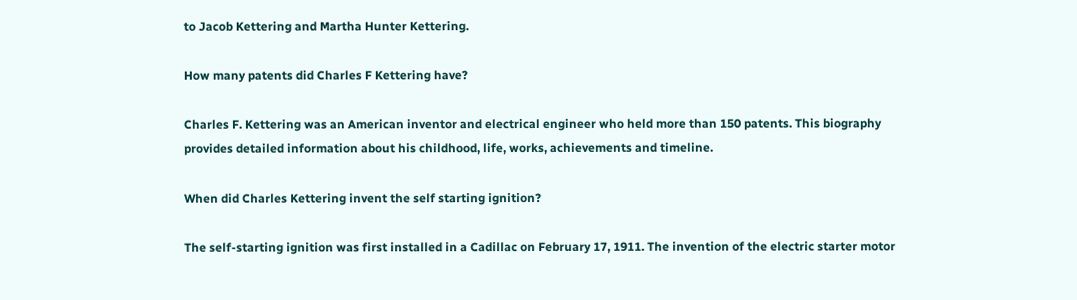to Jacob Kettering and Martha Hunter Kettering.

How many patents did Charles F Kettering have?

Charles F. Kettering was an American inventor and electrical engineer who held more than 150 patents. This biography provides detailed information about his childhood, life, works, achievements and timeline.

When did Charles Kettering invent the self starting ignition?

The self-starting ignition was first installed in a Cadillac on February 17, 1911. The invention of the electric starter motor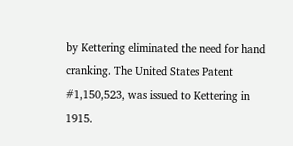by Kettering eliminated the need for hand cranking. The United States Patent #1,150,523, was issued to Kettering in 1915.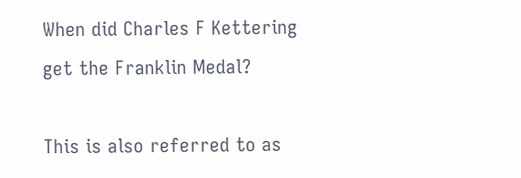When did Charles F Kettering get the Franklin Medal?

This is also referred to as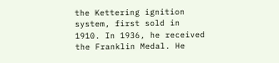the Kettering ignition system, first sold in 1910. In 1936, he received the Franklin Medal. He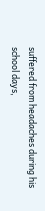suffered from headaches during his school days,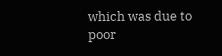which was due to poor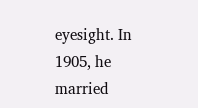eyesight. In 1905, he married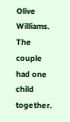Olive Williams. The couple had one child together.